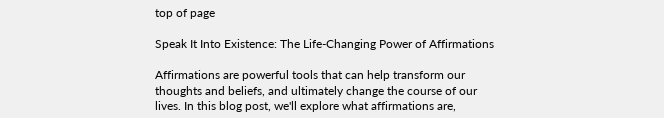top of page

Speak It Into Existence: The Life-Changing Power of Affirmations

Affirmations are powerful tools that can help transform our thoughts and beliefs, and ultimately change the course of our lives. In this blog post, we'll explore what affirmations are,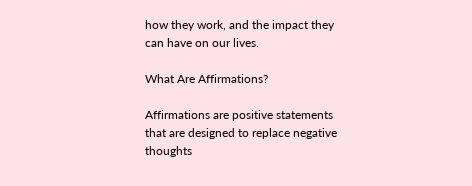how they work, and the impact they can have on our lives.

What Are Affirmations?

Affirmations are positive statements that are designed to replace negative thoughts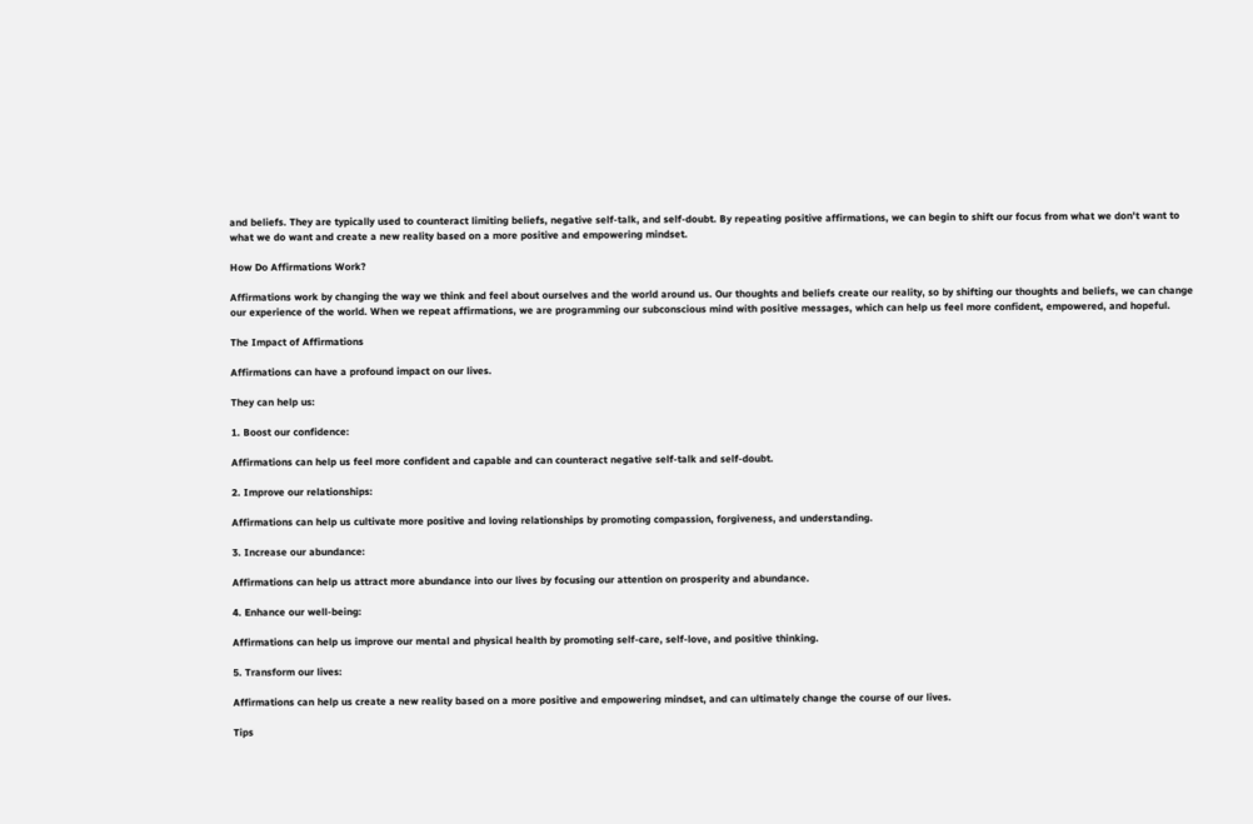and beliefs. They are typically used to counteract limiting beliefs, negative self-talk, and self-doubt. By repeating positive affirmations, we can begin to shift our focus from what we don't want to what we do want and create a new reality based on a more positive and empowering mindset.

How Do Affirmations Work?

Affirmations work by changing the way we think and feel about ourselves and the world around us. Our thoughts and beliefs create our reality, so by shifting our thoughts and beliefs, we can change our experience of the world. When we repeat affirmations, we are programming our subconscious mind with positive messages, which can help us feel more confident, empowered, and hopeful.

The Impact of Affirmations

Affirmations can have a profound impact on our lives.

They can help us:

1. Boost our confidence:

Affirmations can help us feel more confident and capable and can counteract negative self-talk and self-doubt.

2. Improve our relationships:

Affirmations can help us cultivate more positive and loving relationships by promoting compassion, forgiveness, and understanding.

3. Increase our abundance:

Affirmations can help us attract more abundance into our lives by focusing our attention on prosperity and abundance.

4. Enhance our well-being:

Affirmations can help us improve our mental and physical health by promoting self-care, self-love, and positive thinking.

5. Transform our lives:

Affirmations can help us create a new reality based on a more positive and empowering mindset, and can ultimately change the course of our lives.

Tips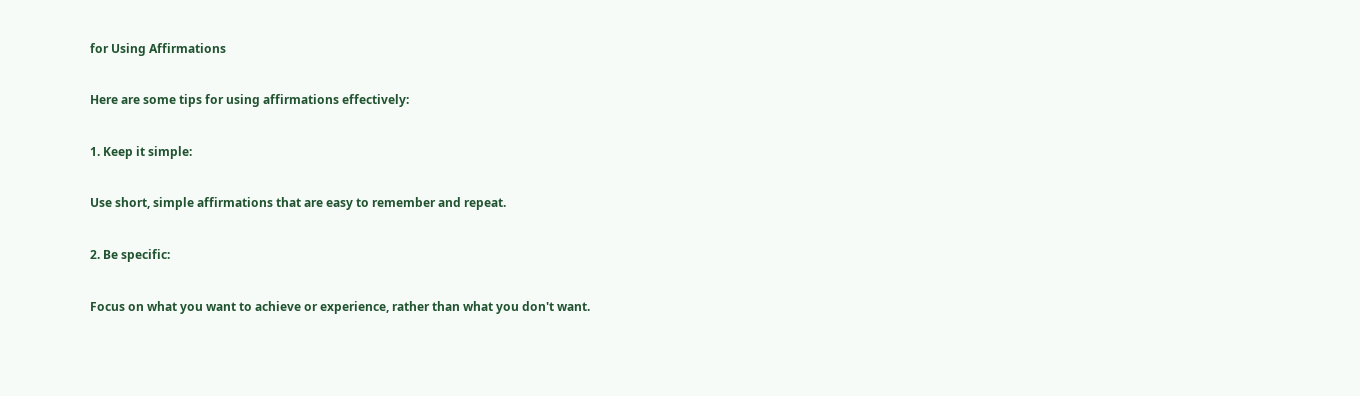for Using Affirmations

Here are some tips for using affirmations effectively:

1. Keep it simple:

Use short, simple affirmations that are easy to remember and repeat.

2. Be specific:

Focus on what you want to achieve or experience, rather than what you don't want.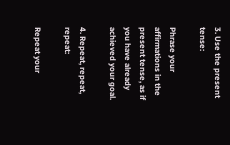3. Use the present tense:

Phrase your affirmations in the present tense, as if you have already achieved your goal.

4. Repeat, repeat, repeat:

Repeat your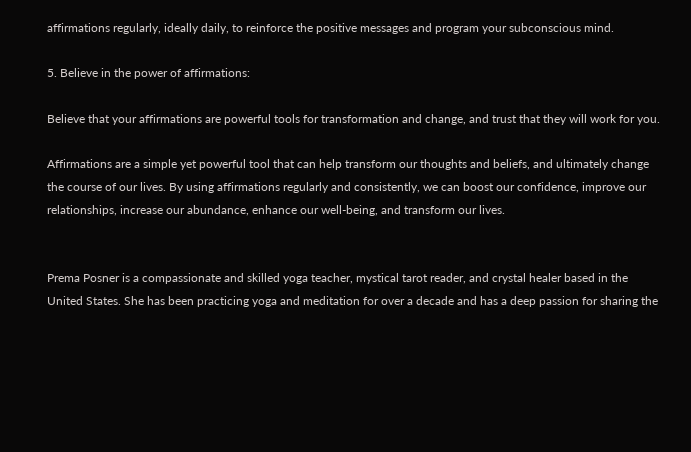affirmations regularly, ideally daily, to reinforce the positive messages and program your subconscious mind.

5. Believe in the power of affirmations:

Believe that your affirmations are powerful tools for transformation and change, and trust that they will work for you.

Affirmations are a simple yet powerful tool that can help transform our thoughts and beliefs, and ultimately change the course of our lives. By using affirmations regularly and consistently, we can boost our confidence, improve our relationships, increase our abundance, enhance our well-being, and transform our lives.


Prema Posner is a compassionate and skilled yoga teacher, mystical tarot reader, and crystal healer based in the United States. She has been practicing yoga and meditation for over a decade and has a deep passion for sharing the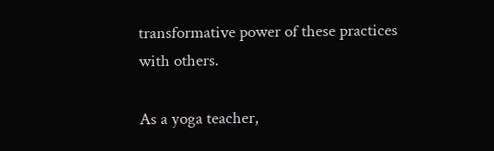transformative power of these practices with others.

As a yoga teacher,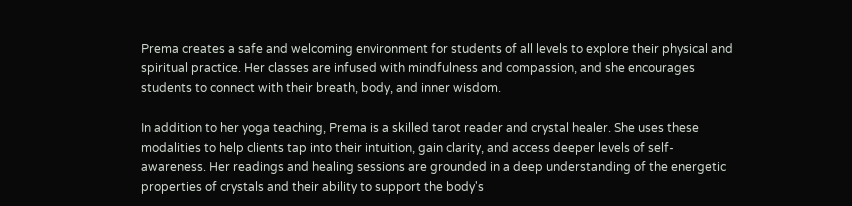Prema creates a safe and welcoming environment for students of all levels to explore their physical and spiritual practice. Her classes are infused with mindfulness and compassion, and she encourages students to connect with their breath, body, and inner wisdom.

In addition to her yoga teaching, Prema is a skilled tarot reader and crystal healer. She uses these modalities to help clients tap into their intuition, gain clarity, and access deeper levels of self-awareness. Her readings and healing sessions are grounded in a deep understanding of the energetic properties of crystals and their ability to support the body's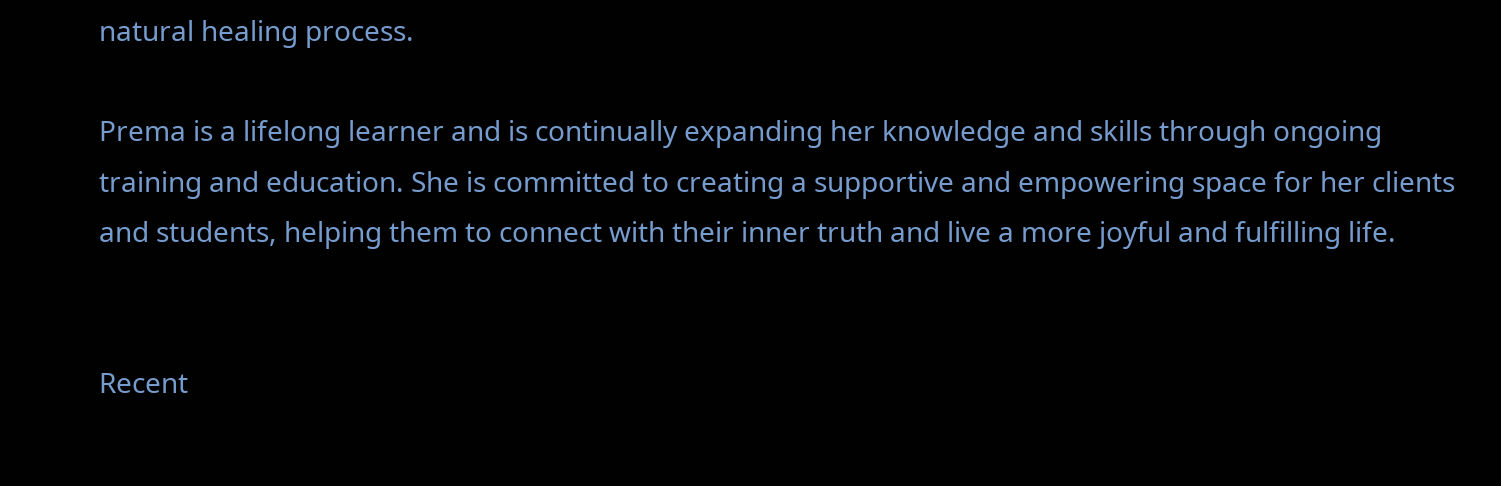natural healing process.

Prema is a lifelong learner and is continually expanding her knowledge and skills through ongoing training and education. She is committed to creating a supportive and empowering space for her clients and students, helping them to connect with their inner truth and live a more joyful and fulfilling life.


Recent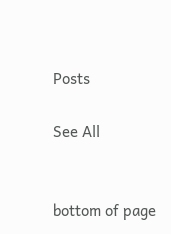Posts

See All


bottom of page